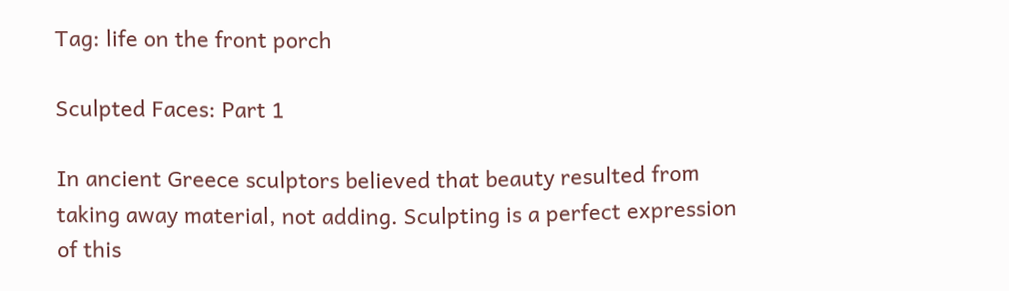Tag: life on the front porch

Sculpted Faces: Part 1

In ancient Greece sculptors believed that beauty resulted from taking away material, not adding. Sculpting is a perfect expression of this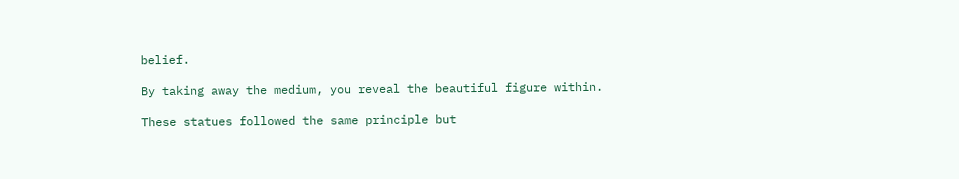belief.

By taking away the medium, you reveal the beautiful figure within.

These statues followed the same principle but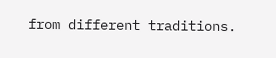from different traditions.